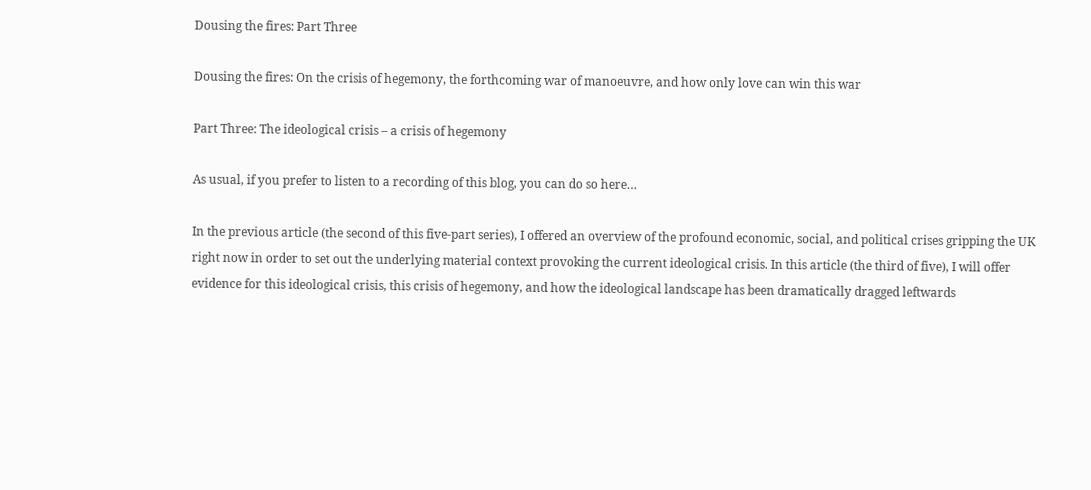Dousing the fires: Part Three

Dousing the fires: On the crisis of hegemony, the forthcoming war of manoeuvre, and how only love can win this war

Part Three: The ideological crisis – a crisis of hegemony

As usual, if you prefer to listen to a recording of this blog, you can do so here…

In the previous article (the second of this five-part series), I offered an overview of the profound economic, social, and political crises gripping the UK right now in order to set out the underlying material context provoking the current ideological crisis. In this article (the third of five), I will offer evidence for this ideological crisis, this crisis of hegemony, and how the ideological landscape has been dramatically dragged leftwards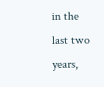in the last two years,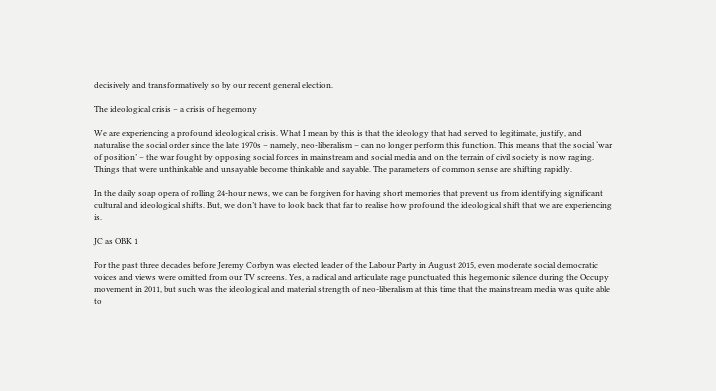decisively and transformatively so by our recent general election.

The ideological crisis – a crisis of hegemony

We are experiencing a profound ideological crisis. What I mean by this is that the ideology that had served to legitimate, justify, and naturalise the social order since the late 1970s – namely, neo-liberalism – can no longer perform this function. This means that the social ‘war of position’ – the war fought by opposing social forces in mainstream and social media and on the terrain of civil society is now raging. Things that were unthinkable and unsayable become thinkable and sayable. The parameters of common sense are shifting rapidly.

In the daily soap opera of rolling 24-hour news, we can be forgiven for having short memories that prevent us from identifying significant cultural and ideological shifts. But, we don’t have to look back that far to realise how profound the ideological shift that we are experiencing is.

JC as OBK 1

For the past three decades before Jeremy Corbyn was elected leader of the Labour Party in August 2015, even moderate social democratic voices and views were omitted from our TV screens. Yes, a radical and articulate rage punctuated this hegemonic silence during the Occupy movement in 2011, but such was the ideological and material strength of neo-liberalism at this time that the mainstream media was quite able to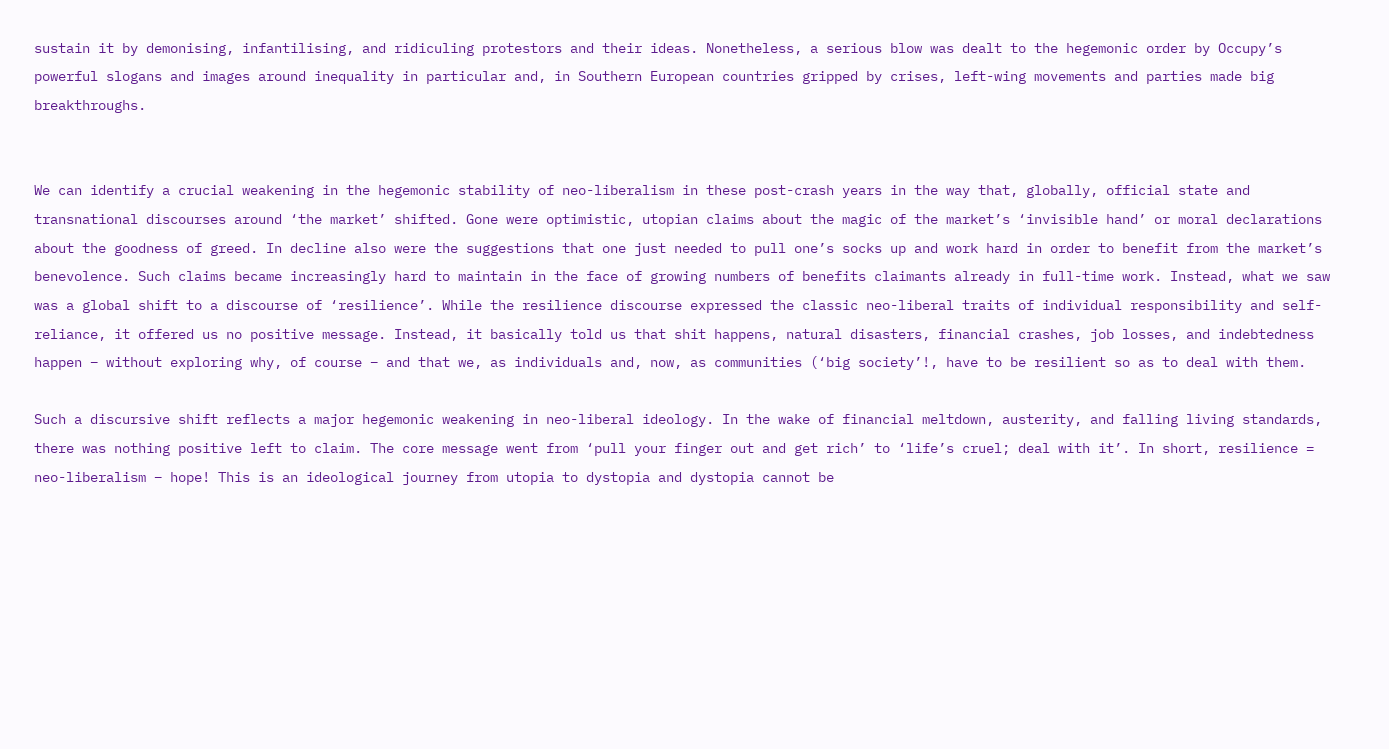sustain it by demonising, infantilising, and ridiculing protestors and their ideas. Nonetheless, a serious blow was dealt to the hegemonic order by Occupy’s powerful slogans and images around inequality in particular and, in Southern European countries gripped by crises, left-wing movements and parties made big breakthroughs.


We can identify a crucial weakening in the hegemonic stability of neo-liberalism in these post-crash years in the way that, globally, official state and transnational discourses around ‘the market’ shifted. Gone were optimistic, utopian claims about the magic of the market’s ‘invisible hand’ or moral declarations about the goodness of greed. In decline also were the suggestions that one just needed to pull one’s socks up and work hard in order to benefit from the market’s benevolence. Such claims became increasingly hard to maintain in the face of growing numbers of benefits claimants already in full-time work. Instead, what we saw was a global shift to a discourse of ‘resilience’. While the resilience discourse expressed the classic neo-liberal traits of individual responsibility and self-reliance, it offered us no positive message. Instead, it basically told us that shit happens, natural disasters, financial crashes, job losses, and indebtedness happen – without exploring why, of course – and that we, as individuals and, now, as communities (‘big society’!, have to be resilient so as to deal with them.

Such a discursive shift reflects a major hegemonic weakening in neo-liberal ideology. In the wake of financial meltdown, austerity, and falling living standards, there was nothing positive left to claim. The core message went from ‘pull your finger out and get rich’ to ‘life’s cruel; deal with it’. In short, resilience = neo-liberalism – hope! This is an ideological journey from utopia to dystopia and dystopia cannot be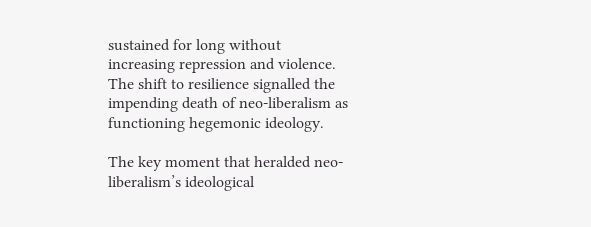sustained for long without increasing repression and violence. The shift to resilience signalled the impending death of neo-liberalism as functioning hegemonic ideology.

The key moment that heralded neo-liberalism’s ideological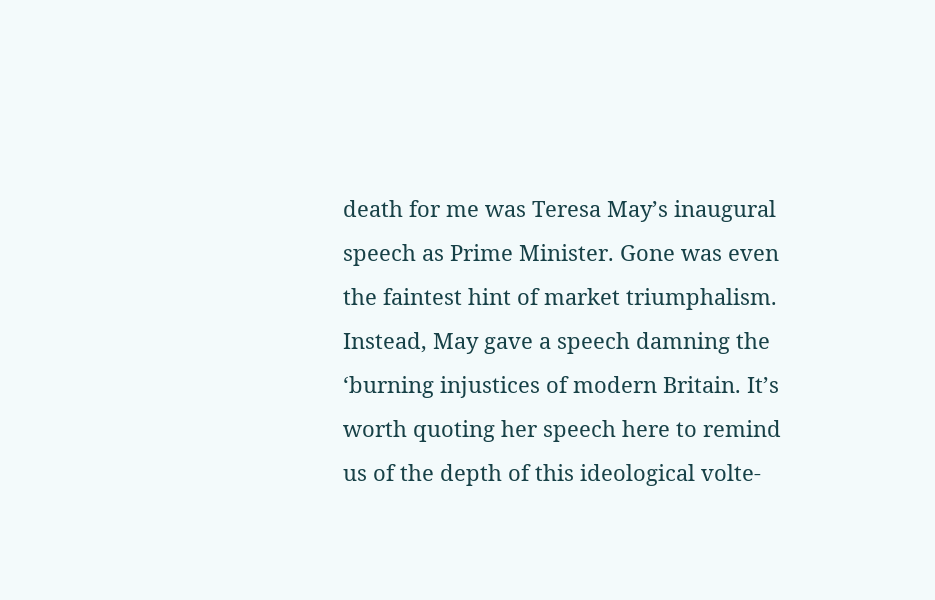death for me was Teresa May’s inaugural speech as Prime Minister. Gone was even the faintest hint of market triumphalism. Instead, May gave a speech damning the ‘burning injustices of modern Britain. It’s worth quoting her speech here to remind us of the depth of this ideological volte-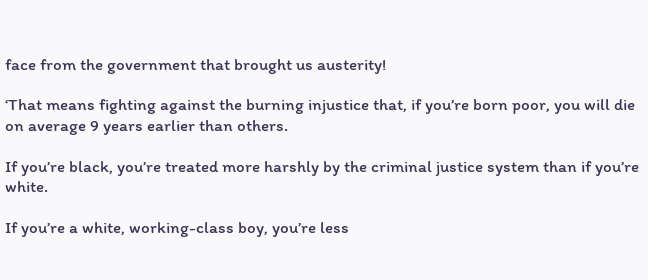face from the government that brought us austerity!

‘That means fighting against the burning injustice that, if you’re born poor, you will die on average 9 years earlier than others.

If you’re black, you’re treated more harshly by the criminal justice system than if you’re white.

If you’re a white, working-class boy, you’re less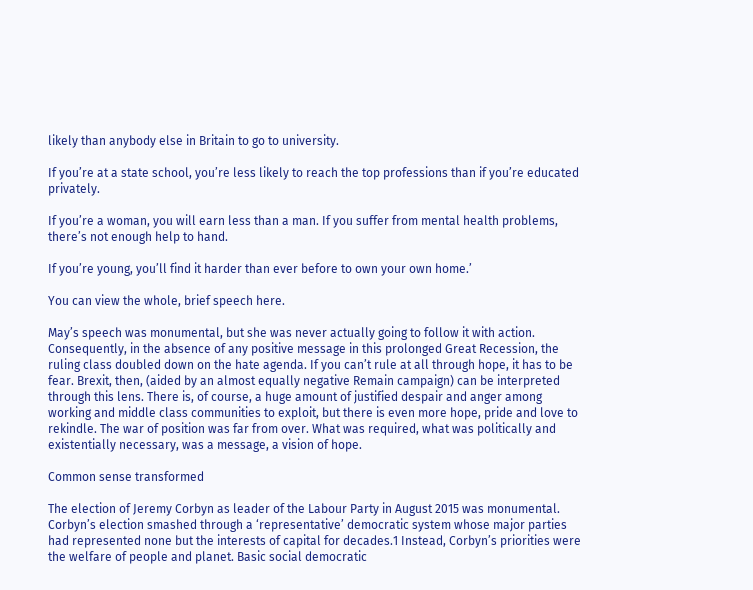likely than anybody else in Britain to go to university.

If you’re at a state school, you’re less likely to reach the top professions than if you’re educated privately.

If you’re a woman, you will earn less than a man. If you suffer from mental health problems, there’s not enough help to hand.

If you’re young, you’ll find it harder than ever before to own your own home.’

You can view the whole, brief speech here.

May’s speech was monumental, but she was never actually going to follow it with action. Consequently, in the absence of any positive message in this prolonged Great Recession, the ruling class doubled down on the hate agenda. If you can’t rule at all through hope, it has to be fear. Brexit, then, (aided by an almost equally negative Remain campaign) can be interpreted through this lens. There is, of course, a huge amount of justified despair and anger among working and middle class communities to exploit, but there is even more hope, pride and love to rekindle. The war of position was far from over. What was required, what was politically and existentially necessary, was a message, a vision of hope.

Common sense transformed

The election of Jeremy Corbyn as leader of the Labour Party in August 2015 was monumental. Corbyn’s election smashed through a ‘representative’ democratic system whose major parties had represented none but the interests of capital for decades.1 Instead, Corbyn’s priorities were the welfare of people and planet. Basic social democratic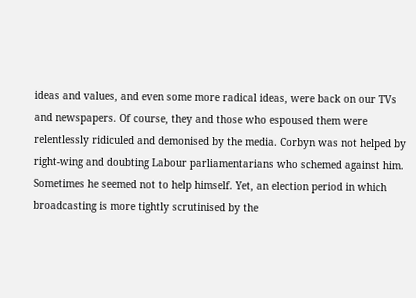ideas and values, and even some more radical ideas, were back on our TVs and newspapers. Of course, they and those who espoused them were relentlessly ridiculed and demonised by the media. Corbyn was not helped by right-wing and doubting Labour parliamentarians who schemed against him. Sometimes he seemed not to help himself. Yet, an election period in which broadcasting is more tightly scrutinised by the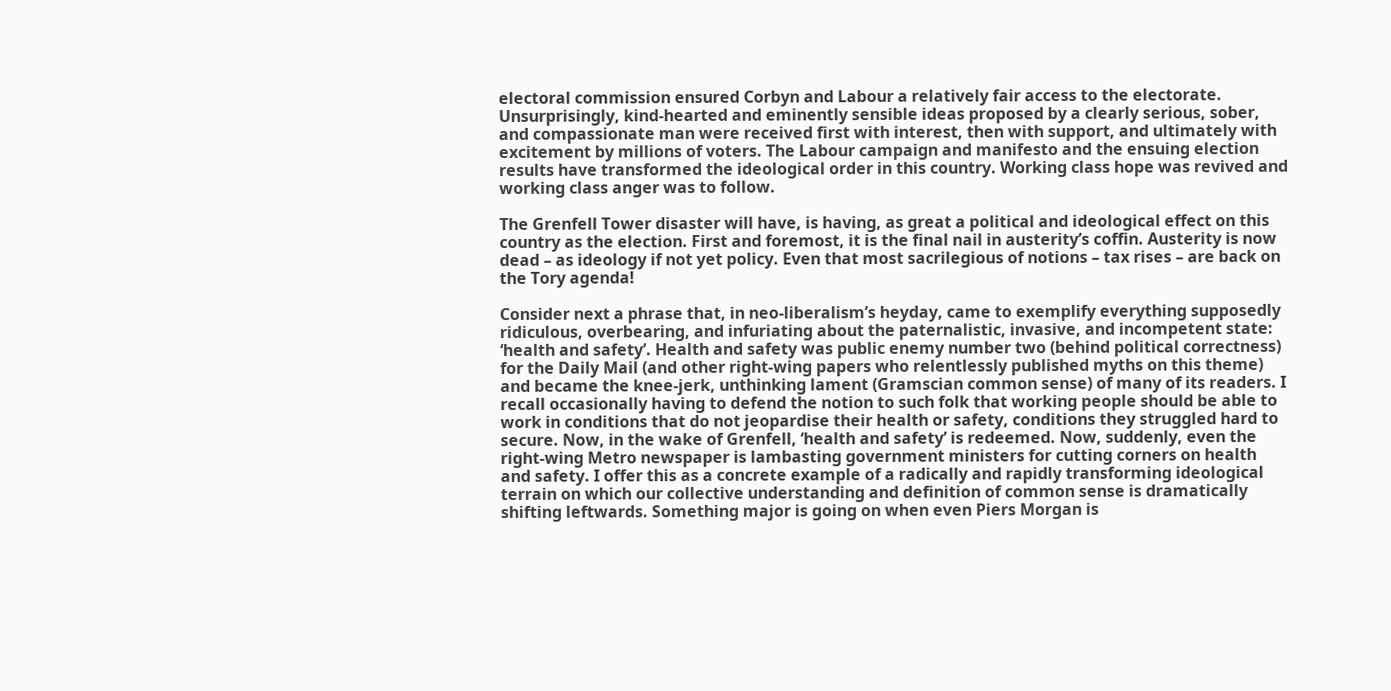electoral commission ensured Corbyn and Labour a relatively fair access to the electorate. Unsurprisingly, kind-hearted and eminently sensible ideas proposed by a clearly serious, sober, and compassionate man were received first with interest, then with support, and ultimately with excitement by millions of voters. The Labour campaign and manifesto and the ensuing election results have transformed the ideological order in this country. Working class hope was revived and working class anger was to follow.

The Grenfell Tower disaster will have, is having, as great a political and ideological effect on this country as the election. First and foremost, it is the final nail in austerity’s coffin. Austerity is now dead – as ideology if not yet policy. Even that most sacrilegious of notions – tax rises – are back on the Tory agenda!

Consider next a phrase that, in neo-liberalism’s heyday, came to exemplify everything supposedly ridiculous, overbearing, and infuriating about the paternalistic, invasive, and incompetent state: ‘health and safety’. Health and safety was public enemy number two (behind political correctness) for the Daily Mail (and other right-wing papers who relentlessly published myths on this theme) and became the knee-jerk, unthinking lament (Gramscian common sense) of many of its readers. I recall occasionally having to defend the notion to such folk that working people should be able to work in conditions that do not jeopardise their health or safety, conditions they struggled hard to secure. Now, in the wake of Grenfell, ‘health and safety’ is redeemed. Now, suddenly, even the right-wing Metro newspaper is lambasting government ministers for cutting corners on health and safety. I offer this as a concrete example of a radically and rapidly transforming ideological terrain on which our collective understanding and definition of common sense is dramatically shifting leftwards. Something major is going on when even Piers Morgan is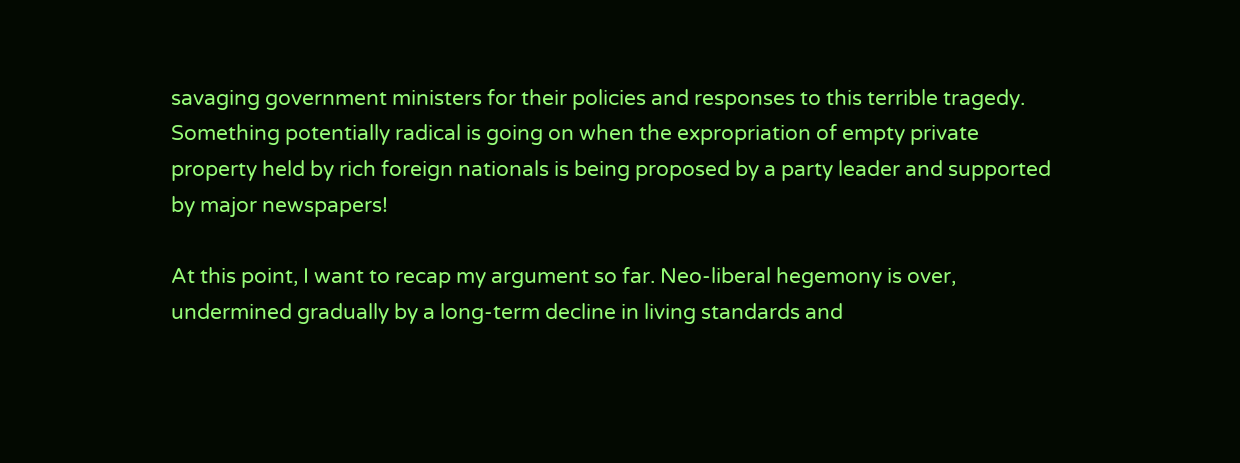savaging government ministers for their policies and responses to this terrible tragedy. Something potentially radical is going on when the expropriation of empty private property held by rich foreign nationals is being proposed by a party leader and supported by major newspapers!

At this point, I want to recap my argument so far. Neo-liberal hegemony is over, undermined gradually by a long-term decline in living standards and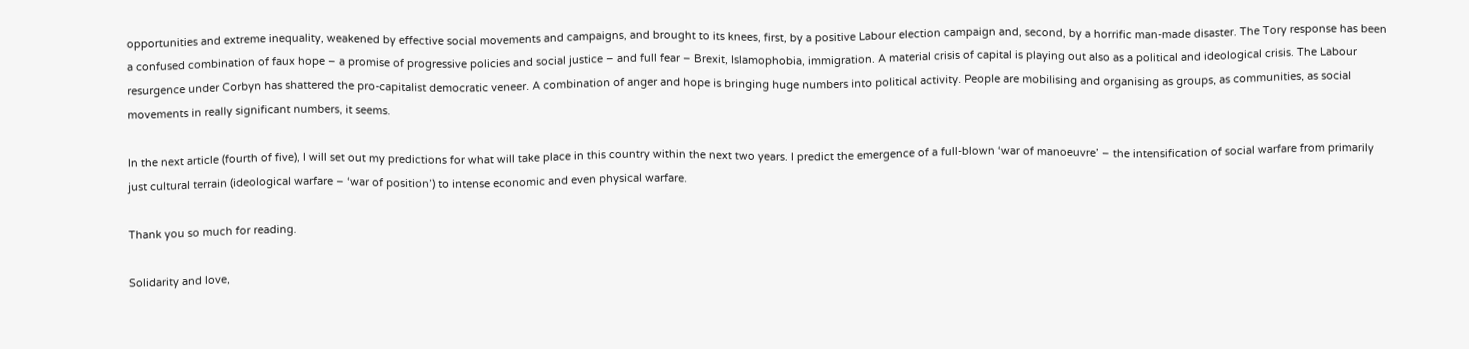opportunities and extreme inequality, weakened by effective social movements and campaigns, and brought to its knees, first, by a positive Labour election campaign and, second, by a horrific man-made disaster. The Tory response has been a confused combination of faux hope – a promise of progressive policies and social justice – and full fear – Brexit, Islamophobia, immigration. A material crisis of capital is playing out also as a political and ideological crisis. The Labour resurgence under Corbyn has shattered the pro-capitalist democratic veneer. A combination of anger and hope is bringing huge numbers into political activity. People are mobilising and organising as groups, as communities, as social movements in really significant numbers, it seems.

In the next article (fourth of five), I will set out my predictions for what will take place in this country within the next two years. I predict the emergence of a full-blown ‘war of manoeuvre’ – the intensification of social warfare from primarily just cultural terrain (ideological warfare – ‘war of position’) to intense economic and even physical warfare.

Thank you so much for reading.

Solidarity and love,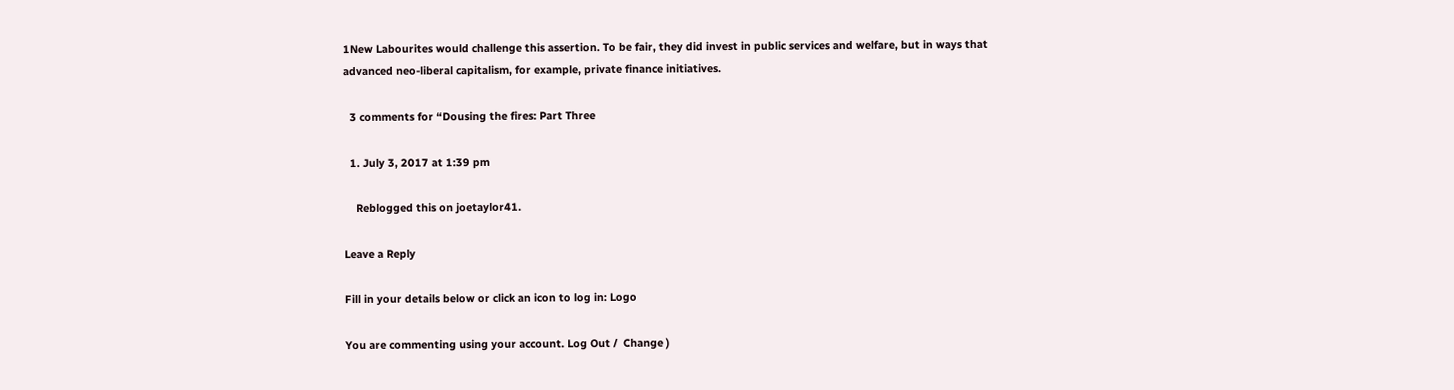1New Labourites would challenge this assertion. To be fair, they did invest in public services and welfare, but in ways that advanced neo-liberal capitalism, for example, private finance initiatives.

  3 comments for “Dousing the fires: Part Three

  1. July 3, 2017 at 1:39 pm

    Reblogged this on joetaylor41.

Leave a Reply

Fill in your details below or click an icon to log in: Logo

You are commenting using your account. Log Out /  Change )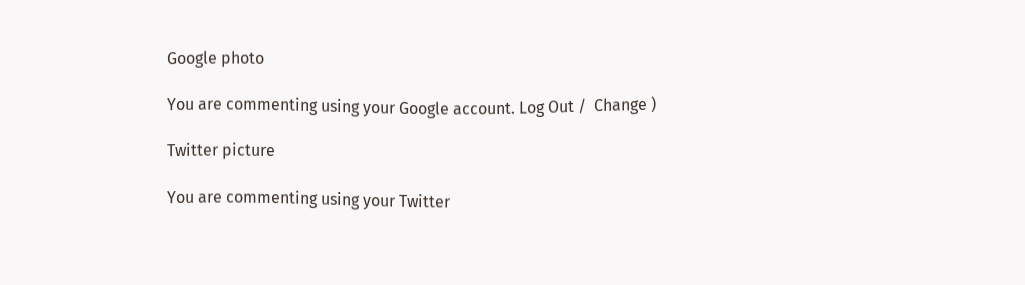Google photo

You are commenting using your Google account. Log Out /  Change )

Twitter picture

You are commenting using your Twitter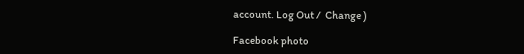account. Log Out /  Change )

Facebook photo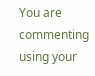You are commenting using your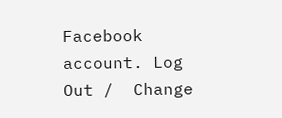Facebook account. Log Out /  Change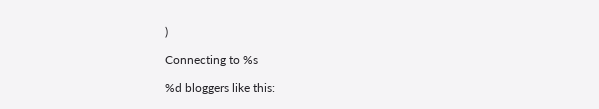)

Connecting to %s

%d bloggers like this: